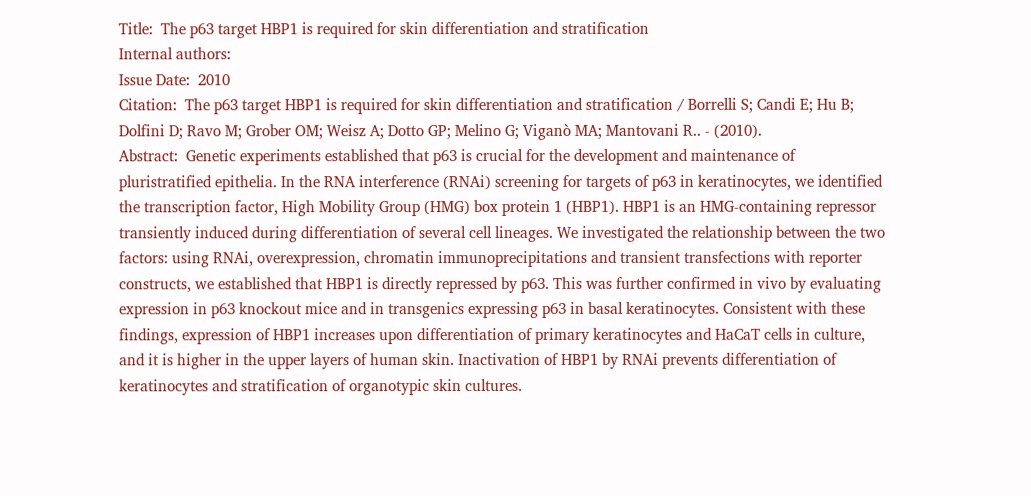Title:  The p63 target HBP1 is required for skin differentiation and stratification
Internal authors:
Issue Date:  2010
Citation:  The p63 target HBP1 is required for skin differentiation and stratification / Borrelli S; Candi E; Hu B; Dolfini D; Ravo M; Grober OM; Weisz A; Dotto GP; Melino G; Viganò MA; Mantovani R.. - (2010).
Abstract:  Genetic experiments established that p63 is crucial for the development and maintenance of pluristratified epithelia. In the RNA interference (RNAi) screening for targets of p63 in keratinocytes, we identified the transcription factor, High Mobility Group (HMG) box protein 1 (HBP1). HBP1 is an HMG-containing repressor transiently induced during differentiation of several cell lineages. We investigated the relationship between the two factors: using RNAi, overexpression, chromatin immunoprecipitations and transient transfections with reporter constructs, we established that HBP1 is directly repressed by p63. This was further confirmed in vivo by evaluating expression in p63 knockout mice and in transgenics expressing p63 in basal keratinocytes. Consistent with these findings, expression of HBP1 increases upon differentiation of primary keratinocytes and HaCaT cells in culture, and it is higher in the upper layers of human skin. Inactivation of HBP1 by RNAi prevents differentiation of keratinocytes and stratification of organotypic skin cultures.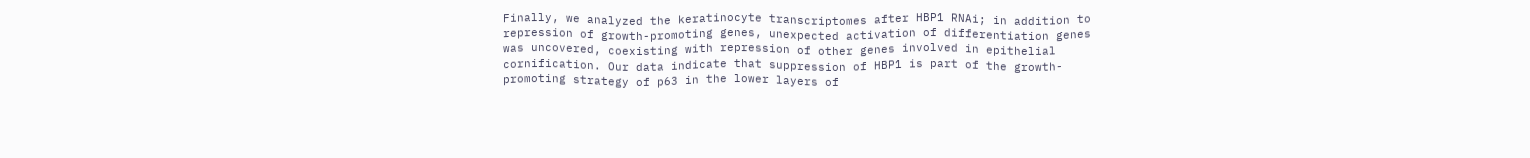Finally, we analyzed the keratinocyte transcriptomes after HBP1 RNAi; in addition to repression of growth-promoting genes, unexpected activation of differentiation genes was uncovered, coexisting with repression of other genes involved in epithelial cornification. Our data indicate that suppression of HBP1 is part of the growth-promoting strategy of p63 in the lower layers of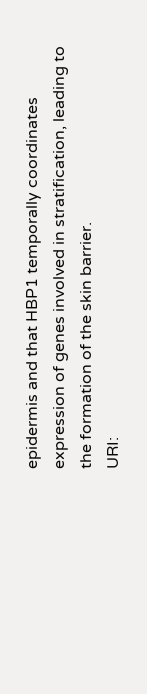epidermis and that HBP1 temporally coordinates expression of genes involved in stratification, leading to the formation of the skin barrier.
URI: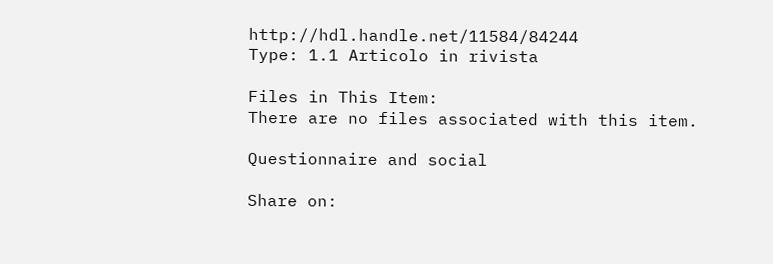http://hdl.handle.net/11584/84244
Type: 1.1 Articolo in rivista

Files in This Item:
There are no files associated with this item.

Questionnaire and social

Share on: